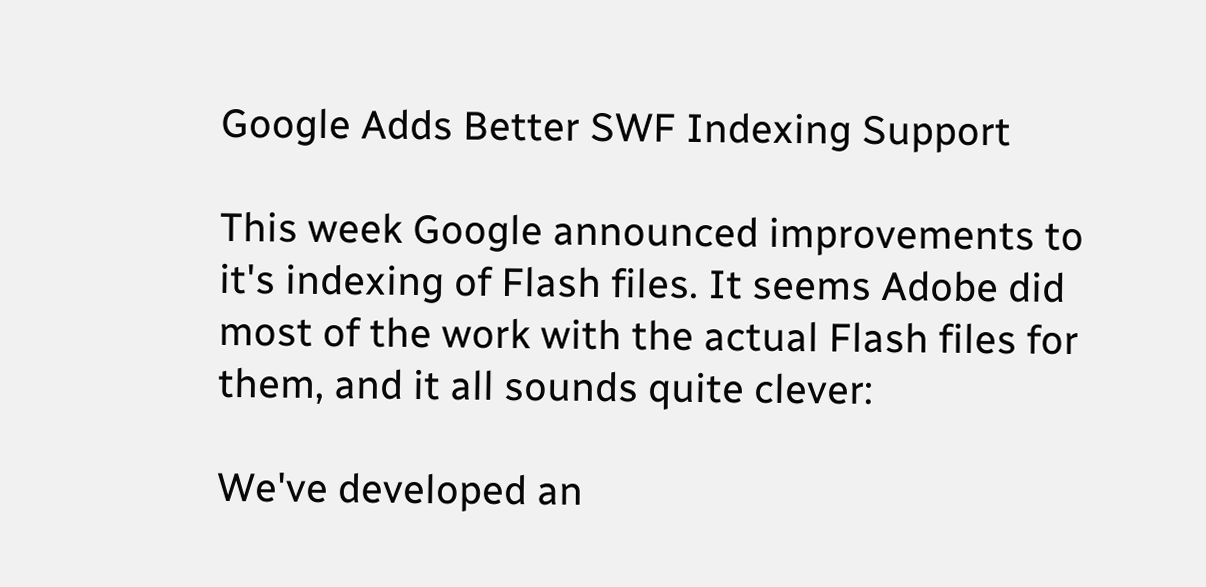Google Adds Better SWF Indexing Support

This week Google announced improvements to it's indexing of Flash files. It seems Adobe did most of the work with the actual Flash files for them, and it all sounds quite clever:

We've developed an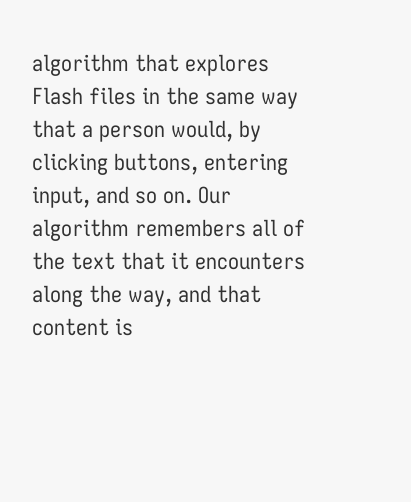algorithm that explores Flash files in the same way that a person would, by clicking buttons, entering input, and so on. Our algorithm remembers all of the text that it encounters along the way, and that content is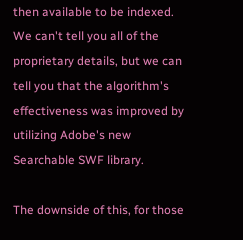then available to be indexed. We can't tell you all of the proprietary details, but we can tell you that the algorithm's effectiveness was improved by utilizing Adobe's new Searchable SWF library.

The downside of this, for those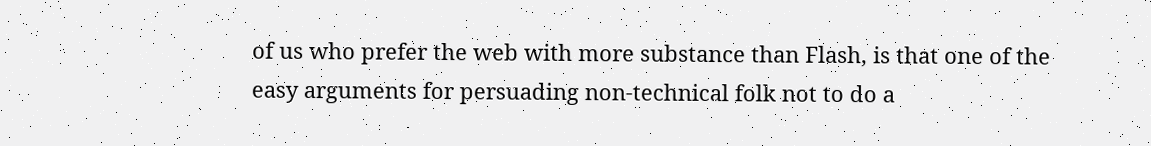of us who prefer the web with more substance than Flash, is that one of the easy arguments for persuading non-technical folk not to do a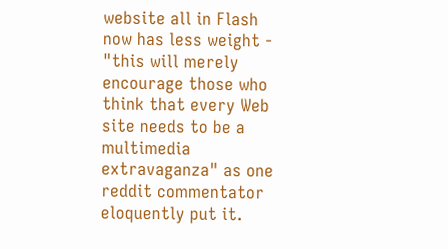website all in Flash now has less weight - "this will merely encourage those who think that every Web site needs to be a multimedia extravaganza" as one reddit commentator eloquently put it.